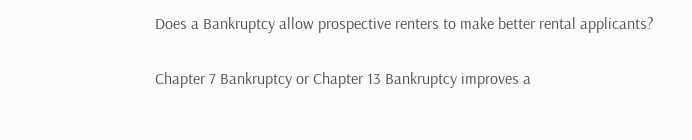Does a Bankruptcy allow prospective renters to make better rental applicants?

Chapter 7 Bankruptcy or Chapter 13 Bankruptcy improves a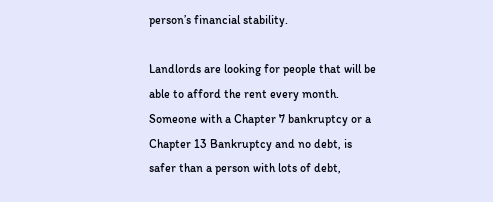person’s financial stability.

Landlords are looking for people that will be able to afford the rent every month. Someone with a Chapter 7 bankruptcy or a Chapter 13 Bankruptcy and no debt, is safer than a person with lots of debt,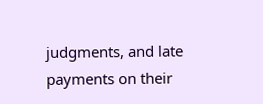judgments, and late payments on their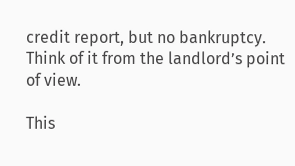credit report, but no bankruptcy. Think of it from the landlord’s point of view.

This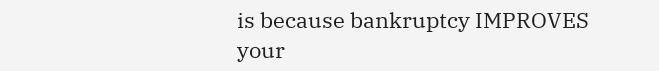is because bankruptcy IMPROVES your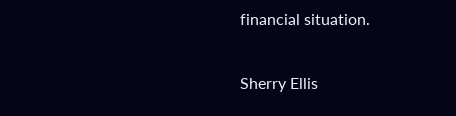financial situation.

Sherry Ellis